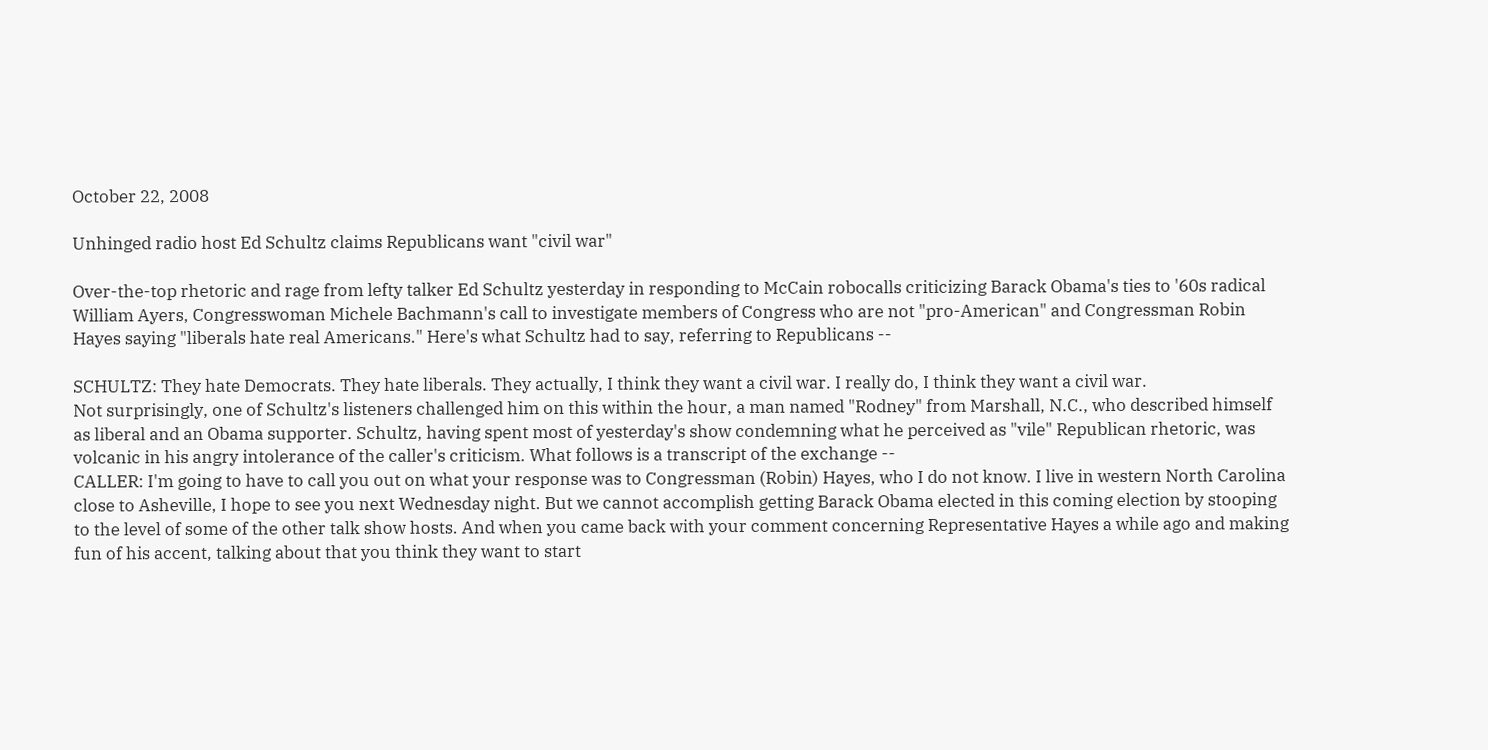October 22, 2008

Unhinged radio host Ed Schultz claims Republicans want "civil war"

Over-the-top rhetoric and rage from lefty talker Ed Schultz yesterday in responding to McCain robocalls criticizing Barack Obama's ties to '60s radical William Ayers, Congresswoman Michele Bachmann's call to investigate members of Congress who are not "pro-American" and Congressman Robin Hayes saying "liberals hate real Americans." Here's what Schultz had to say, referring to Republicans --

SCHULTZ: They hate Democrats. They hate liberals. They actually, I think they want a civil war. I really do, I think they want a civil war.
Not surprisingly, one of Schultz's listeners challenged him on this within the hour, a man named "Rodney" from Marshall, N.C., who described himself as liberal and an Obama supporter. Schultz, having spent most of yesterday's show condemning what he perceived as "vile" Republican rhetoric, was volcanic in his angry intolerance of the caller's criticism. What follows is a transcript of the exchange --
CALLER: I'm going to have to call you out on what your response was to Congressman (Robin) Hayes, who I do not know. I live in western North Carolina
close to Asheville, I hope to see you next Wednesday night. But we cannot accomplish getting Barack Obama elected in this coming election by stooping to the level of some of the other talk show hosts. And when you came back with your comment concerning Representative Hayes a while ago and making fun of his accent, talking about that you think they want to start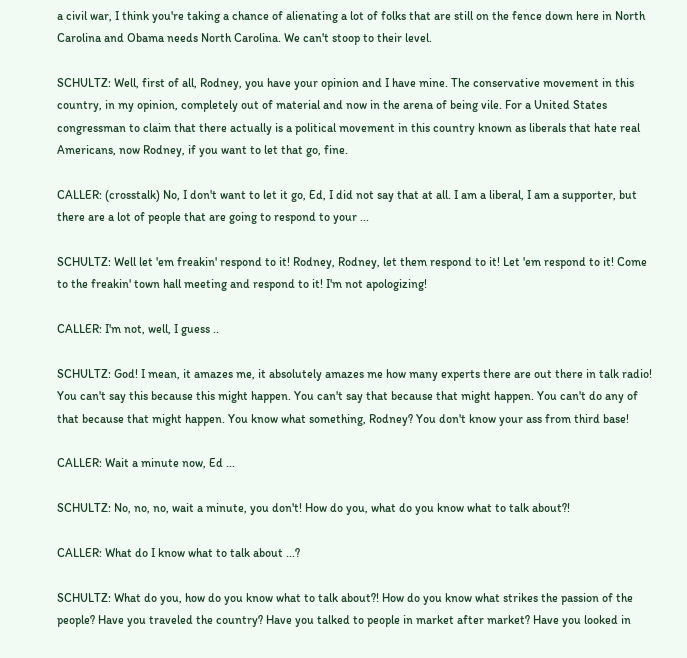a civil war, I think you're taking a chance of alienating a lot of folks that are still on the fence down here in North Carolina and Obama needs North Carolina. We can't stoop to their level.

SCHULTZ: Well, first of all, Rodney, you have your opinion and I have mine. The conservative movement in this country, in my opinion, completely out of material and now in the arena of being vile. For a United States congressman to claim that there actually is a political movement in this country known as liberals that hate real Americans, now Rodney, if you want to let that go, fine.

CALLER: (crosstalk) No, I don't want to let it go, Ed, I did not say that at all. I am a liberal, I am a supporter, but there are a lot of people that are going to respond to your ...

SCHULTZ: Well let 'em freakin' respond to it! Rodney, Rodney, let them respond to it! Let 'em respond to it! Come to the freakin' town hall meeting and respond to it! I'm not apologizing!

CALLER: I'm not, well, I guess ..

SCHULTZ: God! I mean, it amazes me, it absolutely amazes me how many experts there are out there in talk radio! You can't say this because this might happen. You can't say that because that might happen. You can't do any of that because that might happen. You know what something, Rodney? You don't know your ass from third base!

CALLER: Wait a minute now, Ed ...

SCHULTZ: No, no, no, wait a minute, you don't! How do you, what do you know what to talk about?!

CALLER: What do I know what to talk about ...?

SCHULTZ: What do you, how do you know what to talk about?! How do you know what strikes the passion of the people? Have you traveled the country? Have you talked to people in market after market? Have you looked in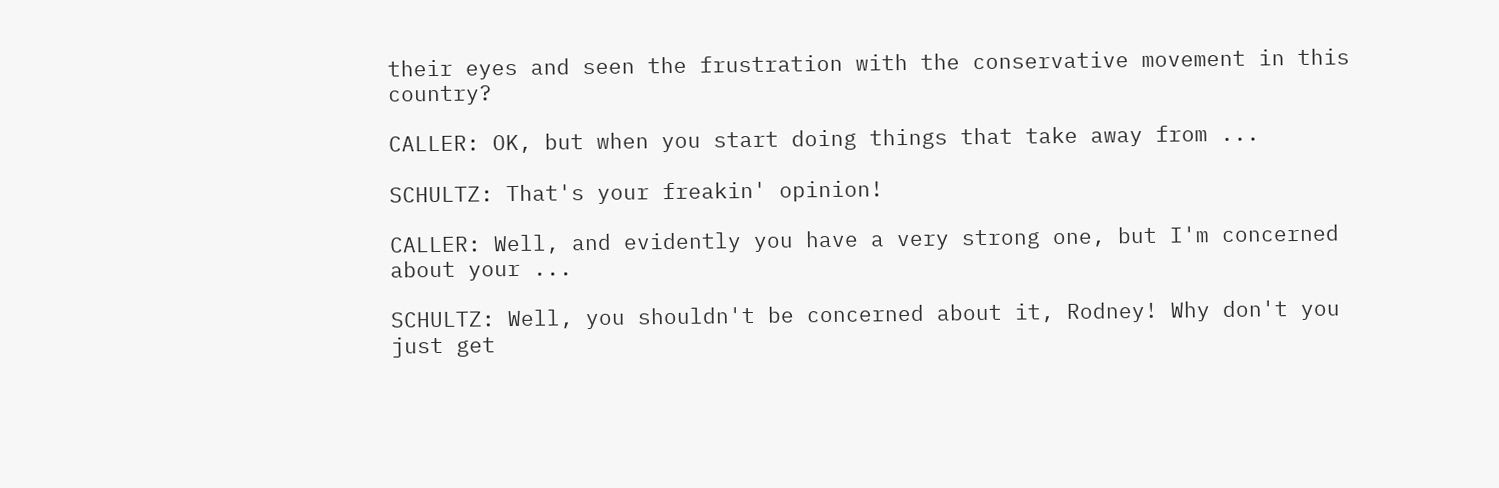their eyes and seen the frustration with the conservative movement in this country?

CALLER: OK, but when you start doing things that take away from ...

SCHULTZ: That's your freakin' opinion!

CALLER: Well, and evidently you have a very strong one, but I'm concerned about your ...

SCHULTZ: Well, you shouldn't be concerned about it, Rodney! Why don't you just get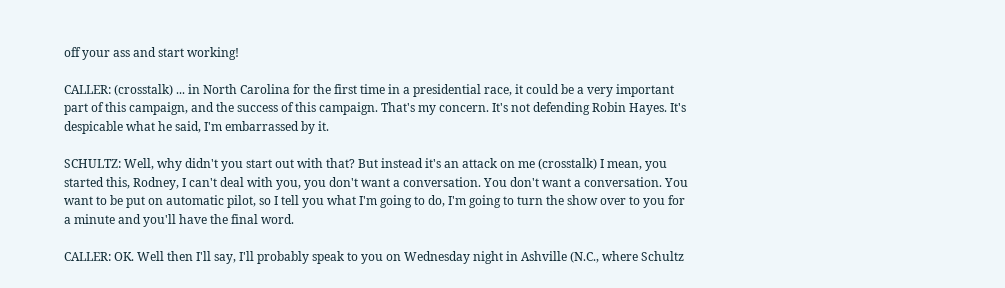off your ass and start working!

CALLER: (crosstalk) ... in North Carolina for the first time in a presidential race, it could be a very important part of this campaign, and the success of this campaign. That's my concern. It's not defending Robin Hayes. It's despicable what he said, I'm embarrassed by it.

SCHULTZ: Well, why didn't you start out with that? But instead it's an attack on me (crosstalk) I mean, you started this, Rodney, I can't deal with you, you don't want a conversation. You don't want a conversation. You want to be put on automatic pilot, so I tell you what I'm going to do, I'm going to turn the show over to you for a minute and you'll have the final word.

CALLER: OK. Well then I'll say, I'll probably speak to you on Wednesday night in Ashville (N.C., where Schultz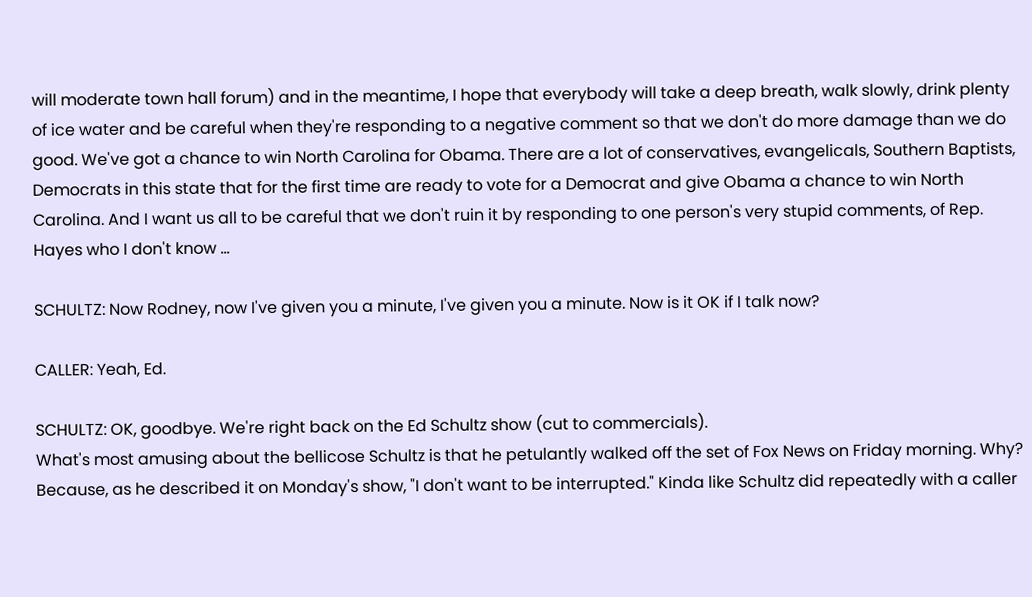will moderate town hall forum) and in the meantime, I hope that everybody will take a deep breath, walk slowly, drink plenty of ice water and be careful when they're responding to a negative comment so that we don't do more damage than we do good. We've got a chance to win North Carolina for Obama. There are a lot of conservatives, evangelicals, Southern Baptists, Democrats in this state that for the first time are ready to vote for a Democrat and give Obama a chance to win North Carolina. And I want us all to be careful that we don't ruin it by responding to one person's very stupid comments, of Rep. Hayes who I don't know ...

SCHULTZ: Now Rodney, now I've given you a minute, I've given you a minute. Now is it OK if I talk now?

CALLER: Yeah, Ed.

SCHULTZ: OK, goodbye. We're right back on the Ed Schultz show (cut to commercials).
What's most amusing about the bellicose Schultz is that he petulantly walked off the set of Fox News on Friday morning. Why? Because, as he described it on Monday's show, "I don't want to be interrupted." Kinda like Schultz did repeatedly with a caller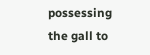possessing the gall to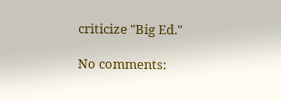criticize "Big Ed."

No comments: